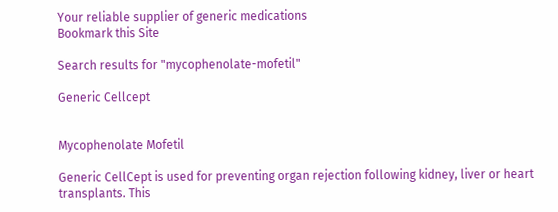Your reliable supplier of generic medications
Bookmark this Site

Search results for "mycophenolate-mofetil"

Generic Cellcept


Mycophenolate Mofetil

Generic CellCept is used for preventing organ rejection following kidney, liver or heart transplants. This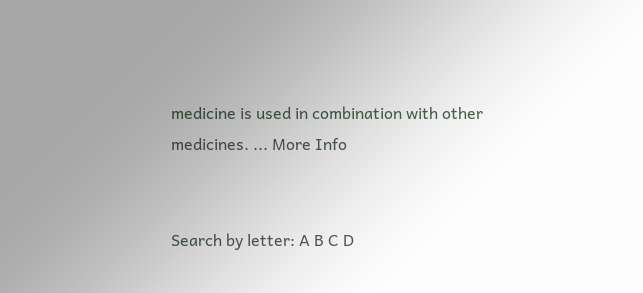medicine is used in combination with other medicines. ... More Info


Search by letter: A B C D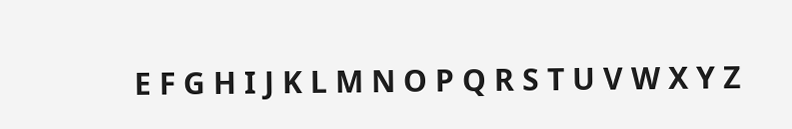E F G H I J K L M N O P Q R S T U V W X Y Z